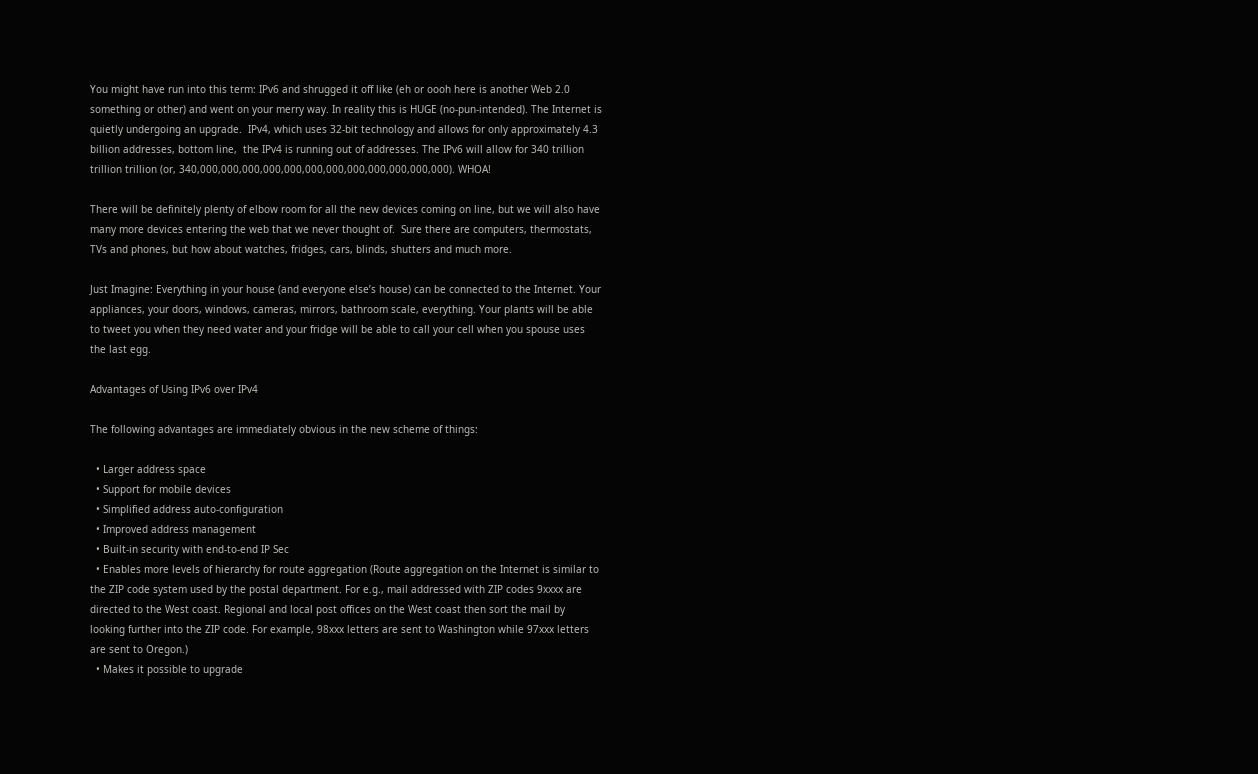You might have run into this term: IPv6 and shrugged it off like (eh or oooh here is another Web 2.0 something or other) and went on your merry way. In reality this is HUGE (no-pun-intended). The Internet is quietly undergoing an upgrade.  IPv4, which uses 32-bit technology and allows for only approximately 4.3 billion addresses, bottom line,  the IPv4 is running out of addresses. The IPv6 will allow for 340 trillion trillion trillion (or, 340,000,000,000,000,000,000,000,000,000,000,000,000). WHOA!

There will be definitely plenty of elbow room for all the new devices coming on line, but we will also have many more devices entering the web that we never thought of.  Sure there are computers, thermostats, TVs and phones, but how about watches, fridges, cars, blinds, shutters and much more.

Just Imagine: Everything in your house (and everyone else’s house) can be connected to the Internet. Your appliances, your doors, windows, cameras, mirrors, bathroom scale, everything. Your plants will be able to tweet you when they need water and your fridge will be able to call your cell when you spouse uses the last egg.

Advantages of Using IPv6 over IPv4

The following advantages are immediately obvious in the new scheme of things:

  • Larger address space
  • Support for mobile devices
  • Simplified address auto-configuration
  • Improved address management
  • Built-in security with end-to-end IP Sec
  • Enables more levels of hierarchy for route aggregation (Route aggregation on the Internet is similar to the ZIP code system used by the postal department. For e.g., mail addressed with ZIP codes 9xxxx are directed to the West coast. Regional and local post offices on the West coast then sort the mail by looking further into the ZIP code. For example, 98xxx letters are sent to Washington while 97xxx letters are sent to Oregon.)
  • Makes it possible to upgrade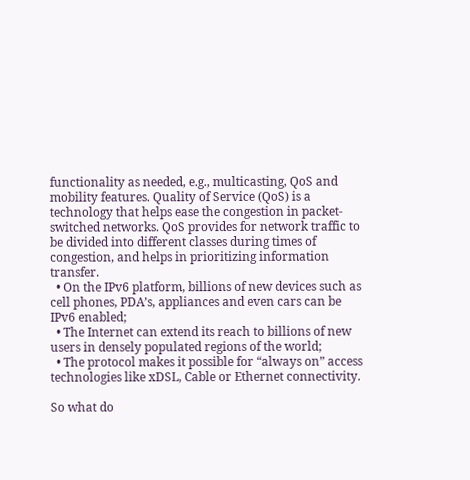functionality as needed, e.g., multicasting, QoS and mobility features. Quality of Service (QoS) is a technology that helps ease the congestion in packet-switched networks. QoS provides for network traffic to be divided into different classes during times of congestion, and helps in prioritizing information transfer.
  • On the IPv6 platform, billions of new devices such as cell phones, PDA’s, appliances and even cars can be IPv6 enabled;
  • The Internet can extend its reach to billions of new users in densely populated regions of the world;
  • The protocol makes it possible for “always on” access technologies like xDSL, Cable or Ethernet connectivity.

So what do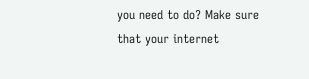you need to do? Make sure that your internet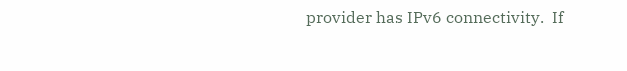provider has IPv6 connectivity.  If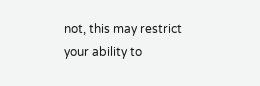not, this may restrict your ability to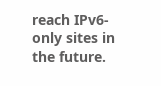reach IPv6-only sites in the future.